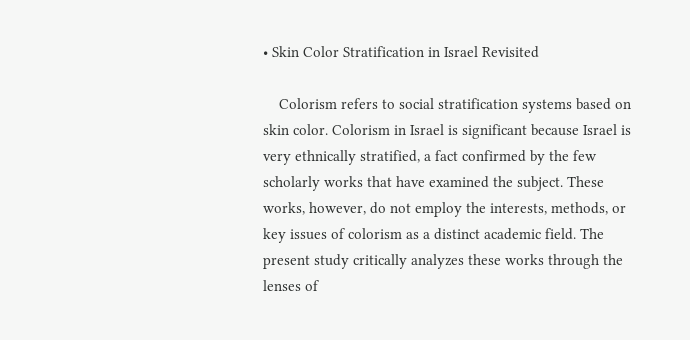• Skin Color Stratification in Israel Revisited

    Colorism refers to social stratification systems based on skin color. Colorism in Israel is significant because Israel is very ethnically stratified, a fact confirmed by the few scholarly works that have examined the subject. These works, however, do not employ the interests, methods, or key issues of colorism as a distinct academic field. The present study critically analyzes these works through the lenses of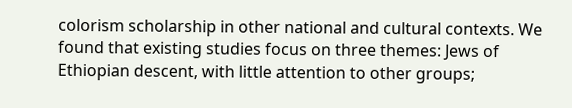colorism scholarship in other national and cultural contexts. We found that existing studies focus on three themes: Jews of Ethiopian descent, with little attention to other groups;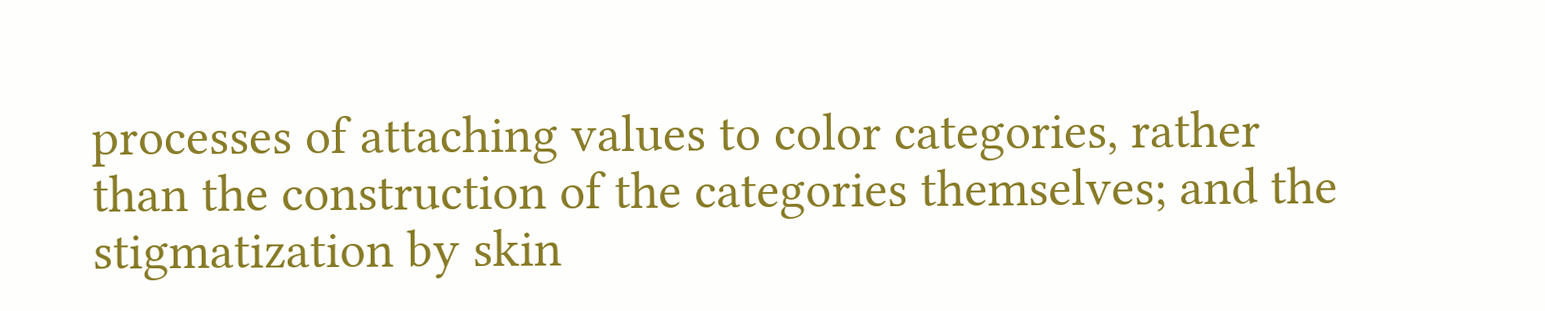processes of attaching values to color categories, rather than the construction of the categories themselves; and the stigmatization by skin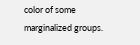color of some marginalized groups.